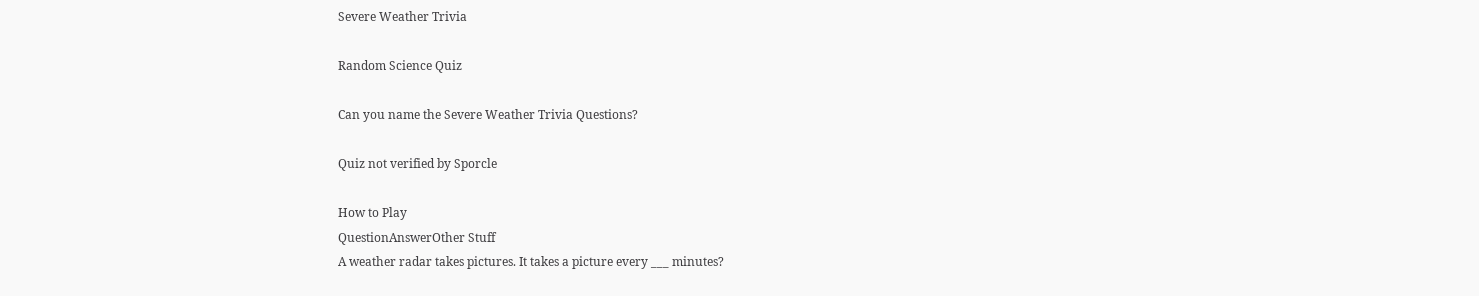Severe Weather Trivia

Random Science Quiz

Can you name the Severe Weather Trivia Questions?

Quiz not verified by Sporcle

How to Play
QuestionAnswerOther Stuff
A weather radar takes pictures. It takes a picture every ___ minutes?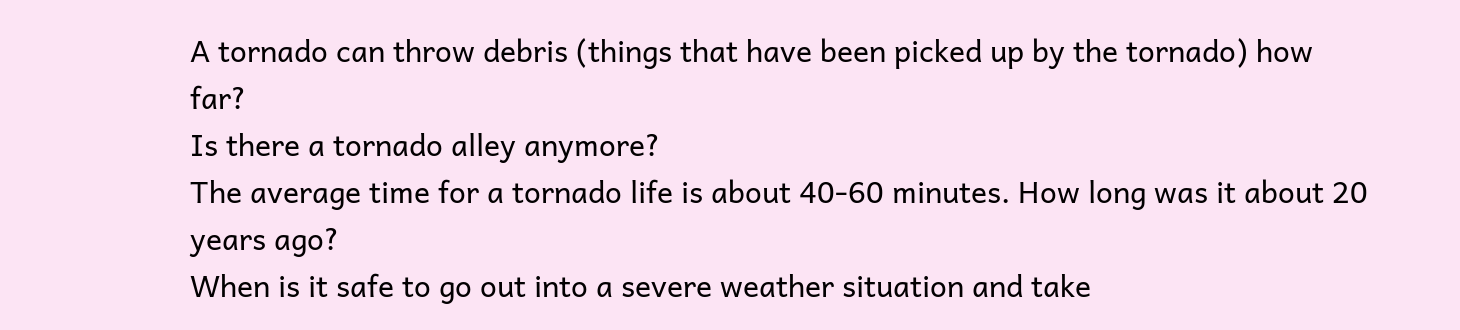A tornado can throw debris (things that have been picked up by the tornado) how far?
Is there a tornado alley anymore?
The average time for a tornado life is about 40-60 minutes. How long was it about 20 years ago?
When is it safe to go out into a severe weather situation and take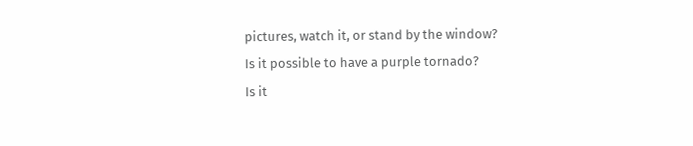pictures, watch it, or stand by the window?
Is it possible to have a purple tornado?
Is it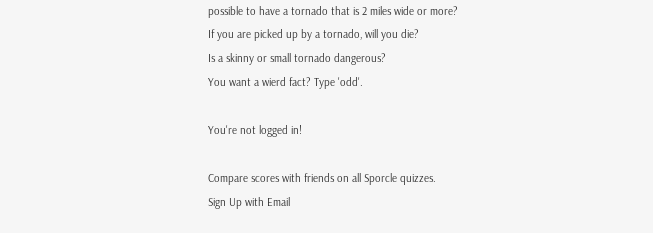possible to have a tornado that is 2 miles wide or more?
If you are picked up by a tornado, will you die?
Is a skinny or small tornado dangerous?
You want a wierd fact? Type 'odd'.

You're not logged in!

Compare scores with friends on all Sporcle quizzes.
Sign Up with Email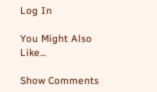Log In

You Might Also Like...

Show Comments